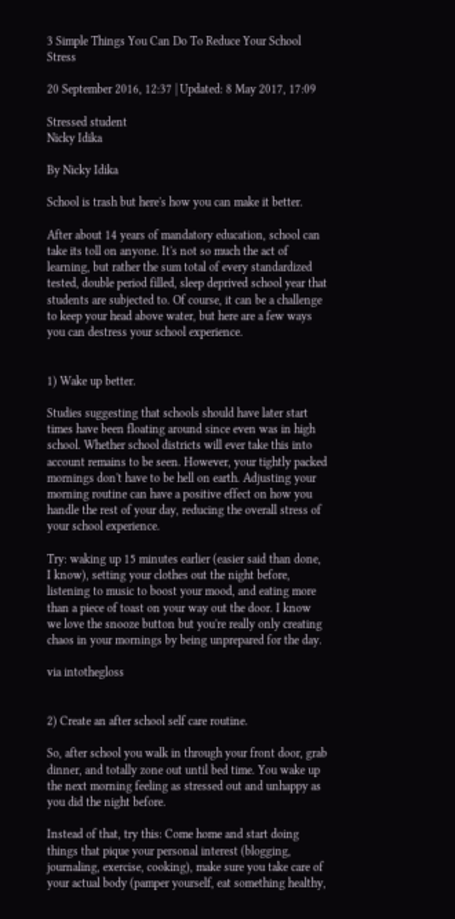3 Simple Things You Can Do To Reduce Your School Stress

20 September 2016, 12:37 | Updated: 8 May 2017, 17:09

Stressed student
Nicky Idika

By Nicky Idika

School is trash but here's how you can make it better.

After about 14 years of mandatory education, school can take its toll on anyone. It's not so much the act of learning, but rather the sum total of every standardized tested, double period filled, sleep deprived school year that students are subjected to. Of course, it can be a challenge to keep your head above water, but here are a few ways you can destress your school experience.


1) Wake up better.

Studies suggesting that schools should have later start times have been floating around since even was in high school. Whether school districts will ever take this into account remains to be seen. However, your tightly packed mornings don't have to be hell on earth. Adjusting your morning routine can have a positive effect on how you handle the rest of your day, reducing the overall stress of your school experience.

Try: waking up 15 minutes earlier (easier said than done, I know), setting your clothes out the night before, listening to music to boost your mood, and eating more than a piece of toast on your way out the door. I know we love the snooze button but you're really only creating chaos in your mornings by being unprepared for the day.

via intothegloss


2) Create an after school self care routine.

So, after school you walk in through your front door, grab dinner, and totally zone out until bed time. You wake up the next morning feeling as stressed out and unhappy as you did the night before.

Instead of that, try this: Come home and start doing things that pique your personal interest (blogging, journaling, exercise, cooking), make sure you take care of your actual body (pamper yourself, eat something healthy,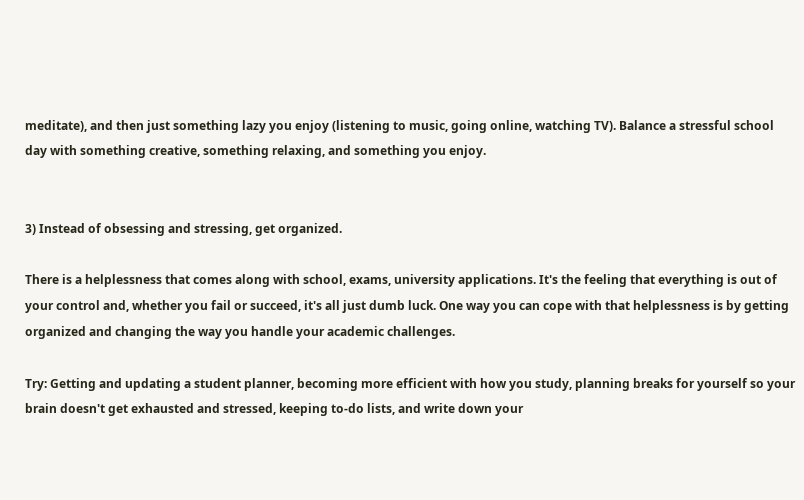meditate), and then just something lazy you enjoy (listening to music, going online, watching TV). Balance a stressful school day with something creative, something relaxing, and something you enjoy.


3) Instead of obsessing and stressing, get organized.

There is a helplessness that comes along with school, exams, university applications. It's the feeling that everything is out of your control and, whether you fail or succeed, it's all just dumb luck. One way you can cope with that helplessness is by getting organized and changing the way you handle your academic challenges.

Try: Getting and updating a student planner, becoming more efficient with how you study, planning breaks for yourself so your brain doesn't get exhausted and stressed, keeping to-do lists, and write down your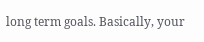long term goals. Basically, your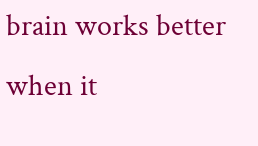brain works better when it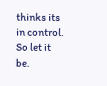thinks its in control. So let it be.